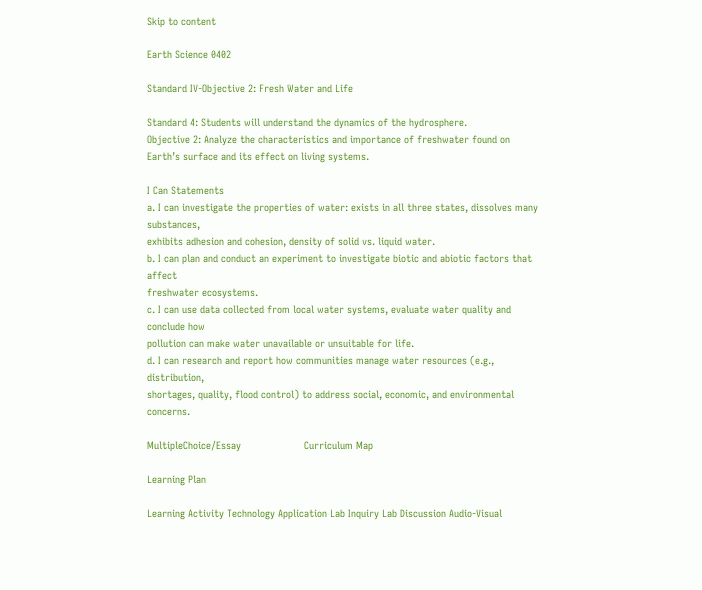Skip to content

Earth Science 0402

Standard IV-Objective 2: Fresh Water and Life

Standard 4: Students will understand the dynamics of the hydrosphere.
Objective 2: Analyze the characteristics and importance of freshwater found on Earth’s surface and its effect on living systems.

I Can Statements
a. I can investigate the properties of water: exists in all three states, dissolves many substances,
exhibits adhesion and cohesion, density of solid vs. liquid water.
b. I can plan and conduct an experiment to investigate biotic and abiotic factors that affect
freshwater ecosystems.
c. I can use data collected from local water systems, evaluate water quality and conclude how
pollution can make water unavailable or unsuitable for life.
d. I can research and report how communities manage water resources (e.g., distribution,
shortages, quality, flood control) to address social, economic, and environmental concerns.

MultipleChoice/Essay                     Curriculum Map

Learning Plan

Learning Activity Technology Application Lab Inquiry Lab Discussion Audio-Visual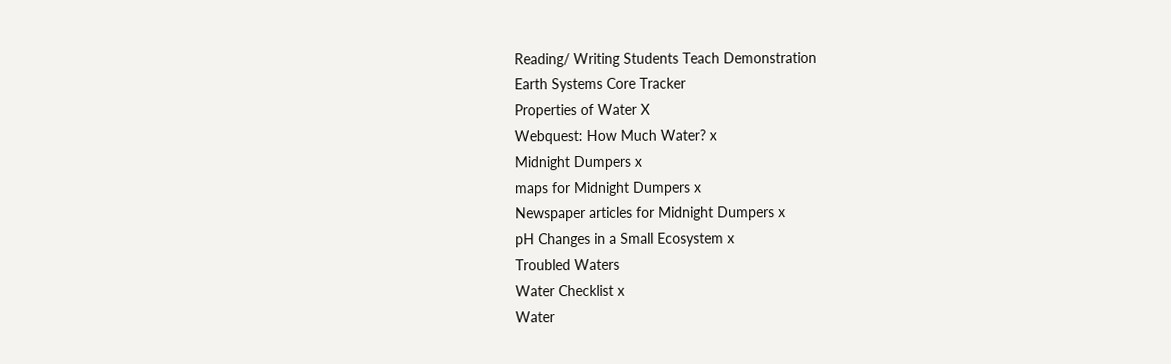Reading/ Writing Students Teach Demonstration
Earth Systems Core Tracker
Properties of Water X
Webquest: How Much Water? x
Midnight Dumpers x
maps for Midnight Dumpers x
Newspaper articles for Midnight Dumpers x
pH Changes in a Small Ecosystem x
Troubled Waters
Water Checklist x
Water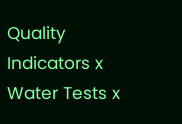Quality Indicators x
Water Tests x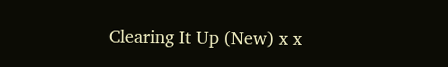Clearing It Up (New) x x